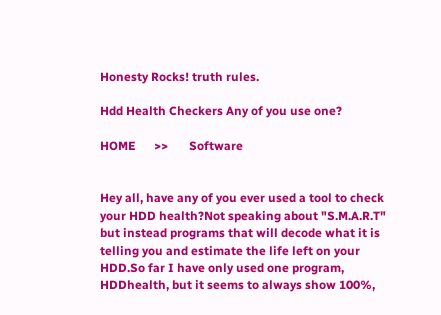Honesty Rocks! truth rules.

Hdd Health Checkers Any of you use one?

HOME      >>       Software


Hey all, have any of you ever used a tool to check your HDD health?Not speaking about "S.M.A.R.T" but instead programs that will decode what it is telling you and estimate the life left on your HDD.So far I have only used one program, HDDhealth, but it seems to always show 100%,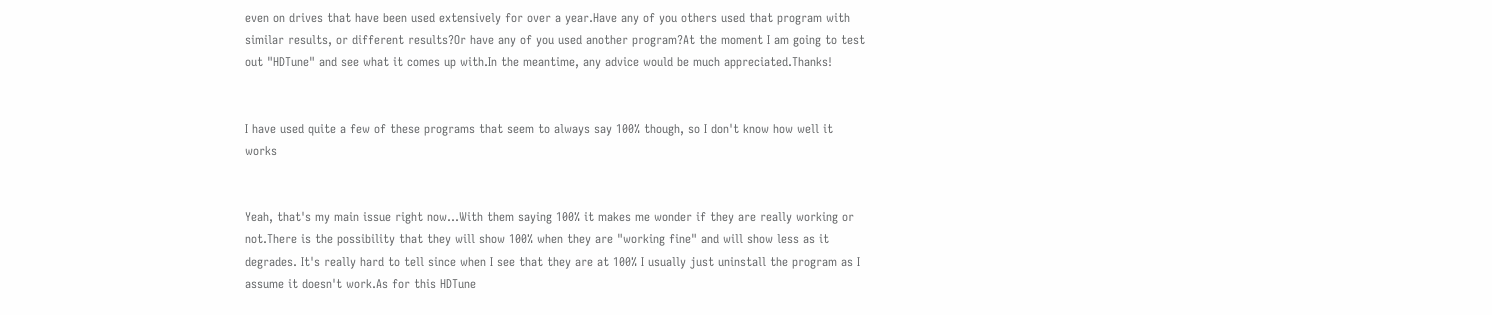even on drives that have been used extensively for over a year.Have any of you others used that program with similar results, or different results?Or have any of you used another program?At the moment I am going to test out "HDTune" and see what it comes up with.In the meantime, any advice would be much appreciated.Thanks!


I have used quite a few of these programs that seem to always say 100% though, so I don't know how well it works


Yeah, that's my main issue right now...With them saying 100% it makes me wonder if they are really working or not.There is the possibility that they will show 100% when they are "working fine" and will show less as it degrades. It's really hard to tell since when I see that they are at 100% I usually just uninstall the program as I assume it doesn't work.As for this HDTune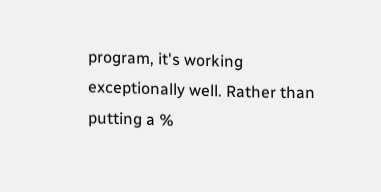program, it's working exceptionally well. Rather than putting a %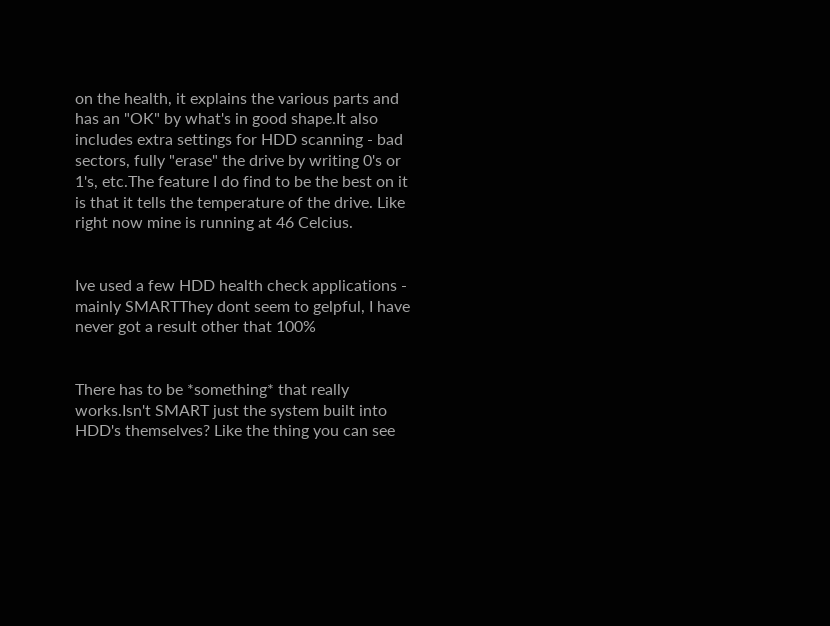on the health, it explains the various parts and has an "OK" by what's in good shape.It also includes extra settings for HDD scanning - bad sectors, fully "erase" the drive by writing 0's or 1's, etc.The feature I do find to be the best on it is that it tells the temperature of the drive. Like right now mine is running at 46 Celcius.


Ive used a few HDD health check applications - mainly SMARTThey dont seem to gelpful, I have never got a result other that 100%


There has to be *something* that really works.Isn't SMART just the system built into HDD's themselves? Like the thing you can see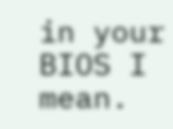in your BIOS I mean.